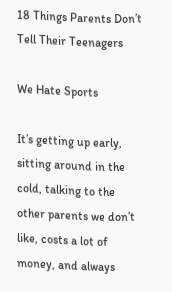18 Things Parents Don’t Tell Their Teenagers

We Hate Sports

It’s getting up early, sitting around in the cold, talking to the other parents we don’t like, costs a lot of money, and always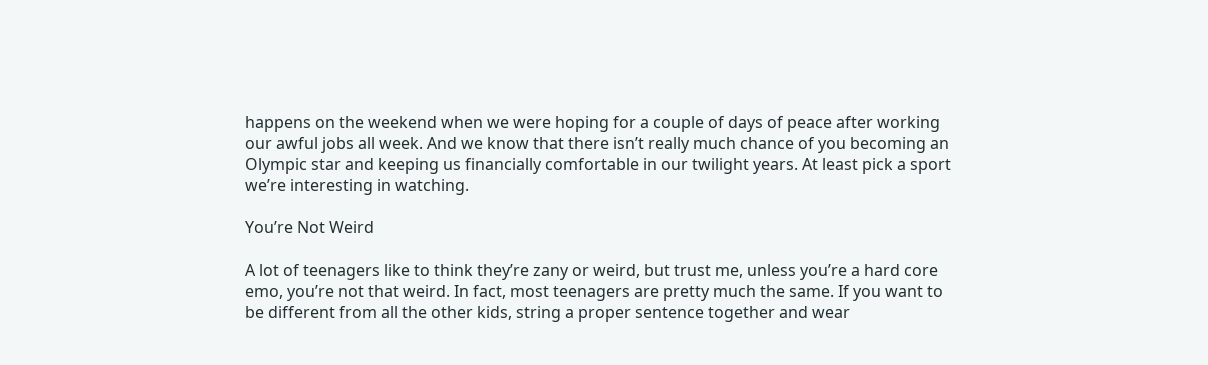happens on the weekend when we were hoping for a couple of days of peace after working our awful jobs all week. And we know that there isn’t really much chance of you becoming an Olympic star and keeping us financially comfortable in our twilight years. At least pick a sport we’re interesting in watching.

You’re Not Weird

A lot of teenagers like to think they’re zany or weird, but trust me, unless you’re a hard core emo, you’re not that weird. In fact, most teenagers are pretty much the same. If you want to be different from all the other kids, string a proper sentence together and wear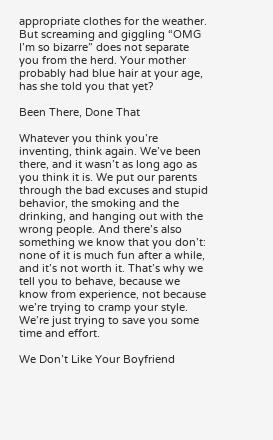appropriate clothes for the weather. But screaming and giggling “OMG I’m so bizarre” does not separate you from the herd. Your mother probably had blue hair at your age, has she told you that yet?

Been There, Done That

Whatever you think you’re inventing, think again. We’ve been there, and it wasn’t as long ago as you think it is. We put our parents through the bad excuses and stupid behavior, the smoking and the drinking, and hanging out with the wrong people. And there’s also something we know that you don’t: none of it is much fun after a while, and it’s not worth it. That’s why we tell you to behave, because we know from experience, not because we’re trying to cramp your style. We’re just trying to save you some time and effort.

We Don’t Like Your Boyfriend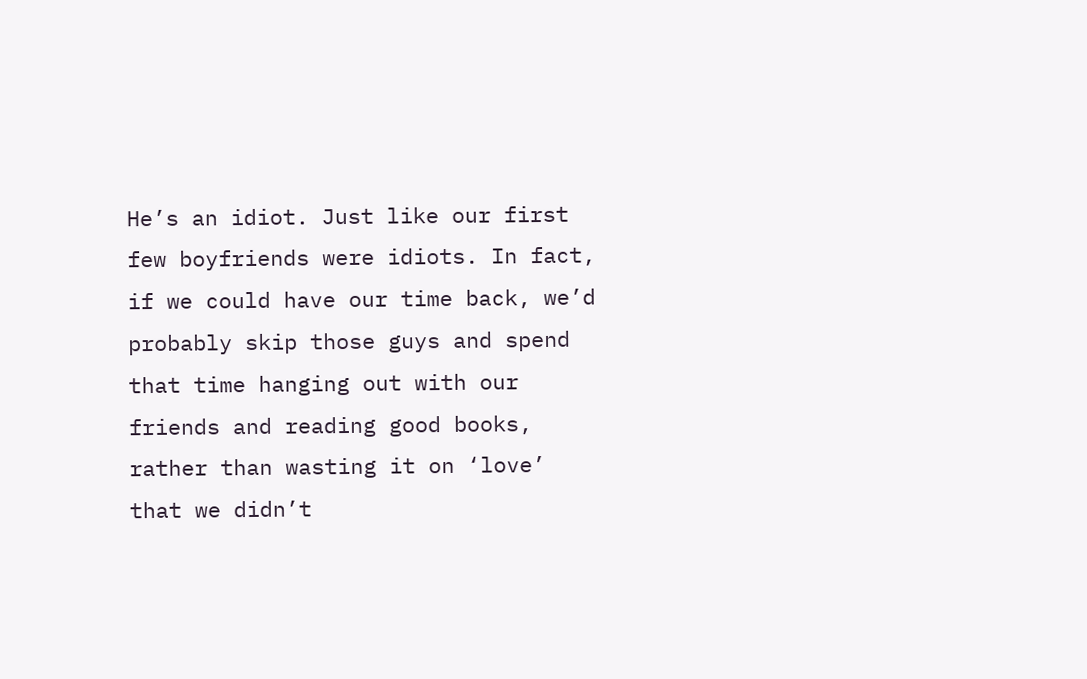He’s an idiot. Just like our first few boyfriends were idiots. In fact, if we could have our time back, we’d probably skip those guys and spend that time hanging out with our friends and reading good books, rather than wasting it on ‘love’ that we didn’t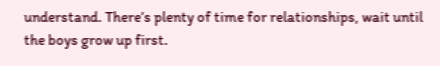understand. There’s plenty of time for relationships, wait until the boys grow up first.